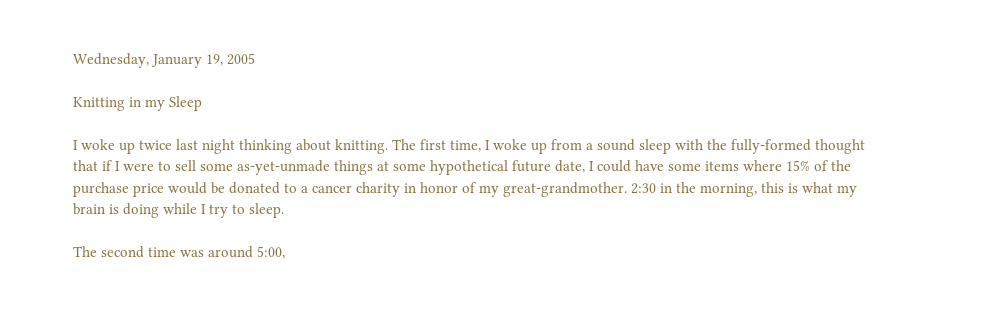Wednesday, January 19, 2005

Knitting in my Sleep

I woke up twice last night thinking about knitting. The first time, I woke up from a sound sleep with the fully-formed thought that if I were to sell some as-yet-unmade things at some hypothetical future date, I could have some items where 15% of the purchase price would be donated to a cancer charity in honor of my great-grandmother. 2:30 in the morning, this is what my brain is doing while I try to sleep.

The second time was around 5:00,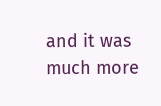and it was much more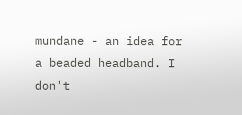mundane - an idea for a beaded headband. I don't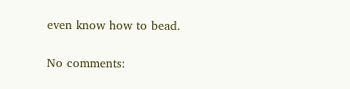even know how to bead.

No comments: